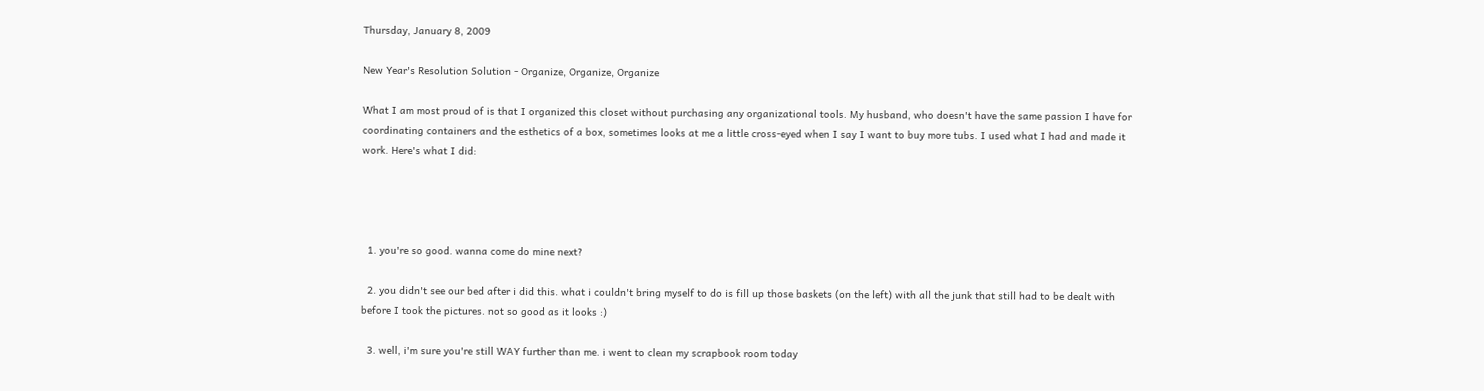Thursday, January 8, 2009

New Year's Resolution Solution - Organize, Organize, Organize

What I am most proud of is that I organized this closet without purchasing any organizational tools. My husband, who doesn't have the same passion I have for coordinating containers and the esthetics of a box, sometimes looks at me a little cross-eyed when I say I want to buy more tubs. I used what I had and made it work. Here's what I did:




  1. you're so good. wanna come do mine next?

  2. you didn't see our bed after i did this. what i couldn't bring myself to do is fill up those baskets (on the left) with all the junk that still had to be dealt with before I took the pictures. not so good as it looks :)

  3. well, i'm sure you're still WAY further than me. i went to clean my scrapbook room today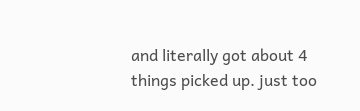and literally got about 4 things picked up. just too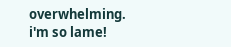overwhelming. i'm so lame!